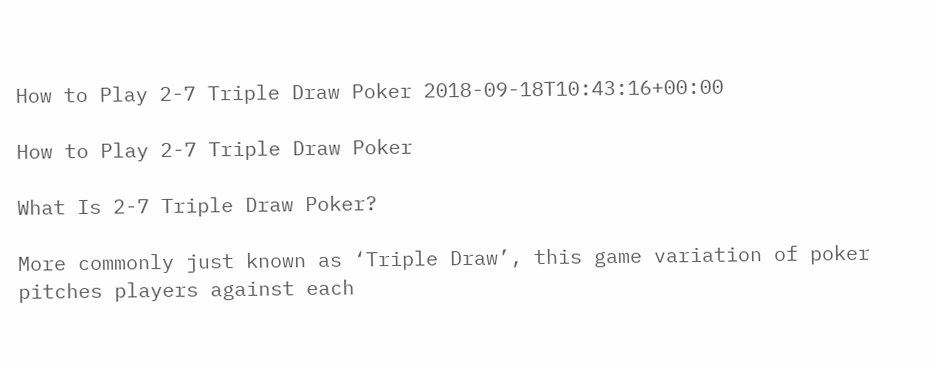How to Play 2-7 Triple Draw Poker 2018-09-18T10:43:16+00:00

How to Play 2-7 Triple Draw Poker

What Is 2-7 Triple Draw Poker?

More commonly just known as ‘Triple Draw’, this game variation of poker pitches players against each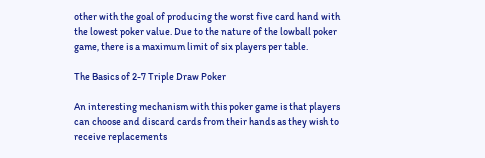other with the goal of producing the worst five card hand with the lowest poker value. Due to the nature of the lowball poker game, there is a maximum limit of six players per table.

The Basics of 2-7 Triple Draw Poker

An interesting mechanism with this poker game is that players can choose and discard cards from their hands as they wish to receive replacements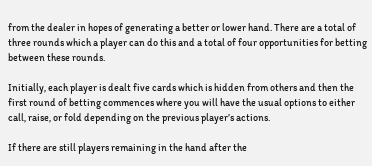from the dealer in hopes of generating a better or lower hand. There are a total of three rounds which a player can do this and a total of four opportunities for betting between these rounds.

Initially, each player is dealt five cards which is hidden from others and then the first round of betting commences where you will have the usual options to either call, raise, or fold depending on the previous player’s actions.

If there are still players remaining in the hand after the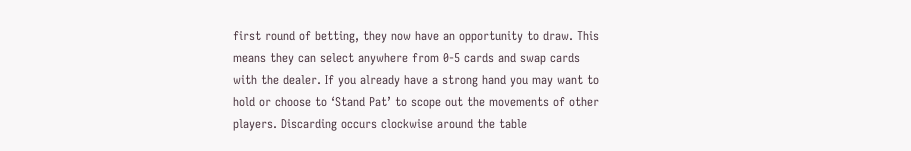first round of betting, they now have an opportunity to draw. This means they can select anywhere from 0-5 cards and swap cards with the dealer. If you already have a strong hand you may want to hold or choose to ‘Stand Pat’ to scope out the movements of other players. Discarding occurs clockwise around the table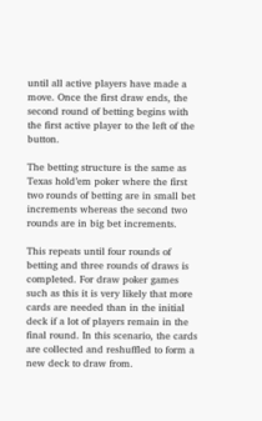until all active players have made a move. Once the first draw ends, the second round of betting begins with the first active player to the left of the button.

The betting structure is the same as Texas hold’em poker where the first two rounds of betting are in small bet increments whereas the second two rounds are in big bet increments.

This repeats until four rounds of betting and three rounds of draws is completed. For draw poker games such as this it is very likely that more cards are needed than in the initial deck if a lot of players remain in the final round. In this scenario, the cards are collected and reshuffled to form a new deck to draw from.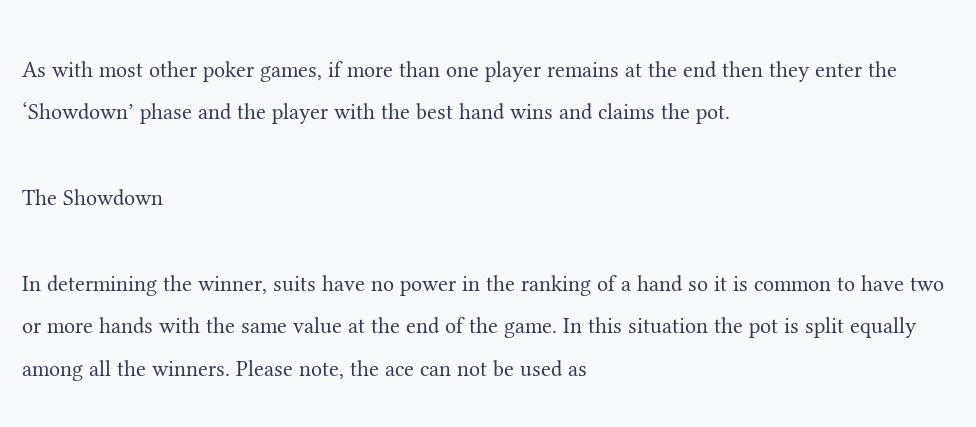As with most other poker games, if more than one player remains at the end then they enter the ‘Showdown’ phase and the player with the best hand wins and claims the pot.

The Showdown

In determining the winner, suits have no power in the ranking of a hand so it is common to have two or more hands with the same value at the end of the game. In this situation the pot is split equally among all the winners. Please note, the ace can not be used as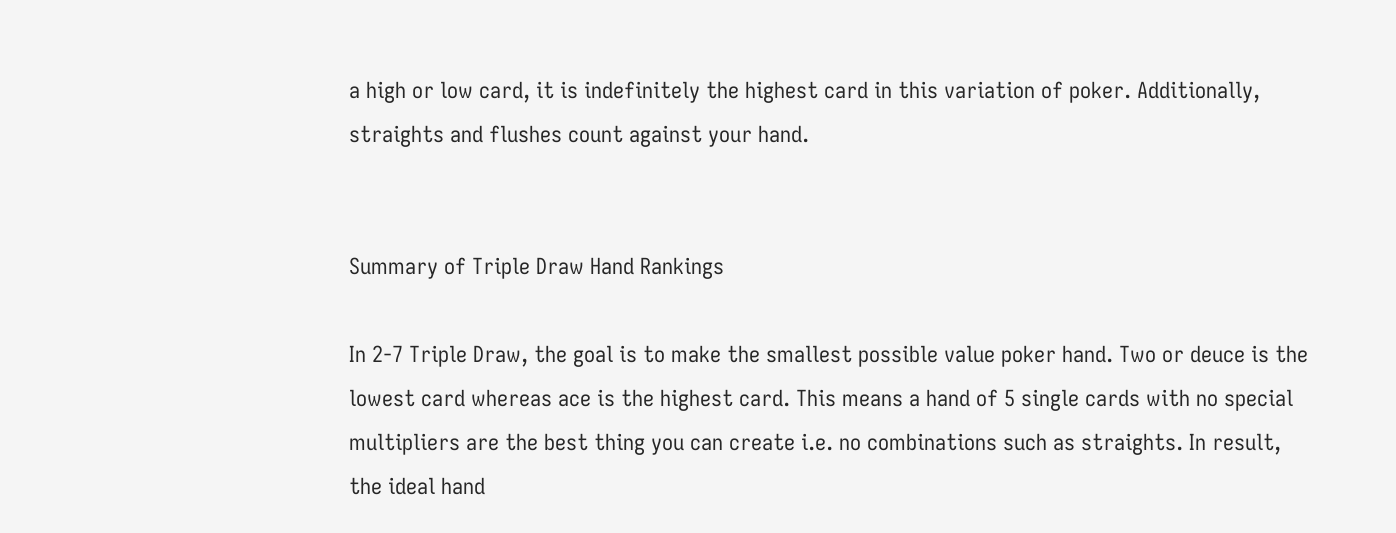a high or low card, it is indefinitely the highest card in this variation of poker. Additionally, straights and flushes count against your hand.


Summary of Triple Draw Hand Rankings

In 2-7 Triple Draw, the goal is to make the smallest possible value poker hand. Two or deuce is the lowest card whereas ace is the highest card. This means a hand of 5 single cards with no special multipliers are the best thing you can create i.e. no combinations such as straights. In result, the ideal hand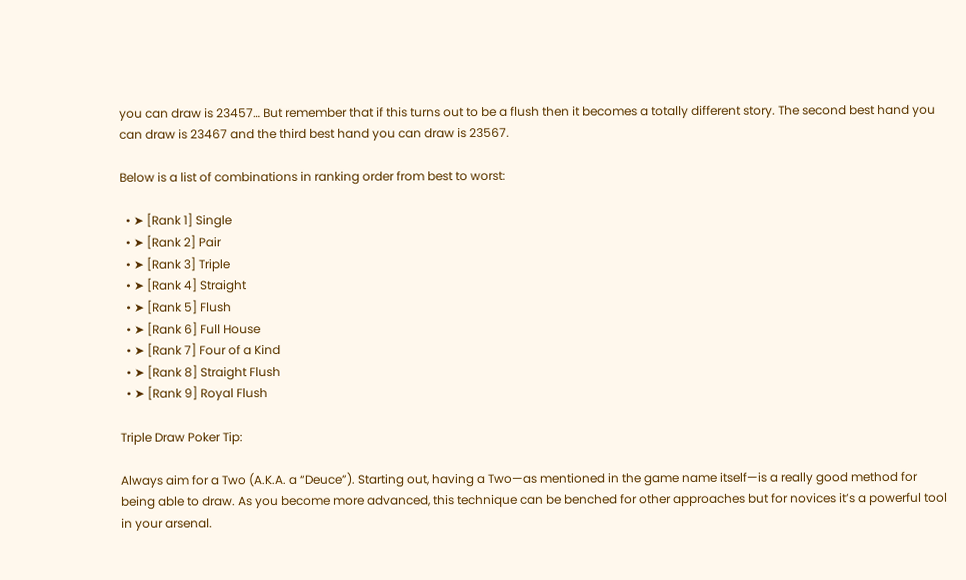you can draw is 23457… But remember that if this turns out to be a flush then it becomes a totally different story. The second best hand you can draw is 23467 and the third best hand you can draw is 23567.

Below is a list of combinations in ranking order from best to worst:

  • ➤ [Rank 1] Single
  • ➤ [Rank 2] Pair
  • ➤ [Rank 3] Triple
  • ➤ [Rank 4] Straight
  • ➤ [Rank 5] Flush
  • ➤ [Rank 6] Full House
  • ➤ [Rank 7] Four of a Kind
  • ➤ [Rank 8] Straight Flush
  • ➤ [Rank 9] Royal Flush

Triple Draw Poker Tip:

Always aim for a Two (A.K.A. a “Deuce”). Starting out, having a Two—as mentioned in the game name itself—is a really good method for being able to draw. As you become more advanced, this technique can be benched for other approaches but for novices it’s a powerful tool in your arsenal.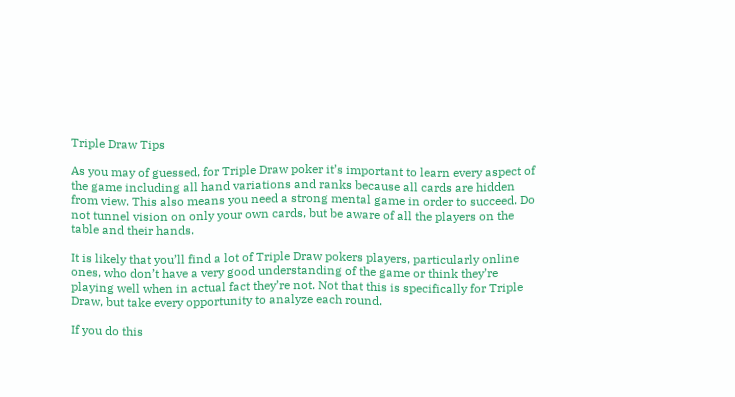Triple Draw Tips

As you may of guessed, for Triple Draw poker it’s important to learn every aspect of the game including all hand variations and ranks because all cards are hidden from view. This also means you need a strong mental game in order to succeed. Do not tunnel vision on only your own cards, but be aware of all the players on the table and their hands.

It is likely that you’ll find a lot of Triple Draw pokers players, particularly online ones, who don’t have a very good understanding of the game or think they’re playing well when in actual fact they’re not. Not that this is specifically for Triple Draw, but take every opportunity to analyze each round.

If you do this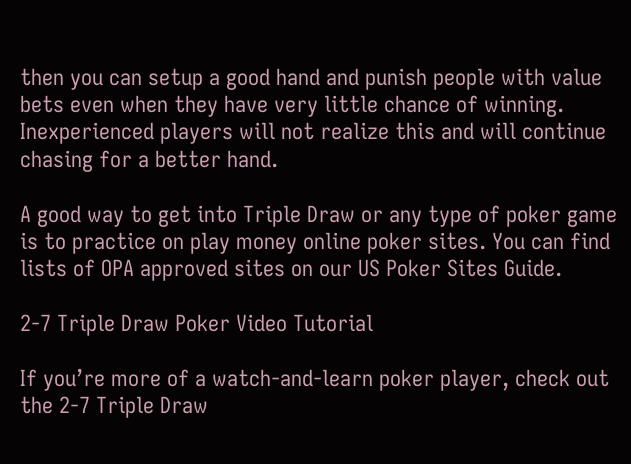then you can setup a good hand and punish people with value bets even when they have very little chance of winning. Inexperienced players will not realize this and will continue chasing for a better hand.

A good way to get into Triple Draw or any type of poker game is to practice on play money online poker sites. You can find lists of OPA approved sites on our US Poker Sites Guide.

2-7 Triple Draw Poker Video Tutorial

If you’re more of a watch-and-learn poker player, check out the 2-7 Triple Draw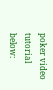poker video tutorial below: